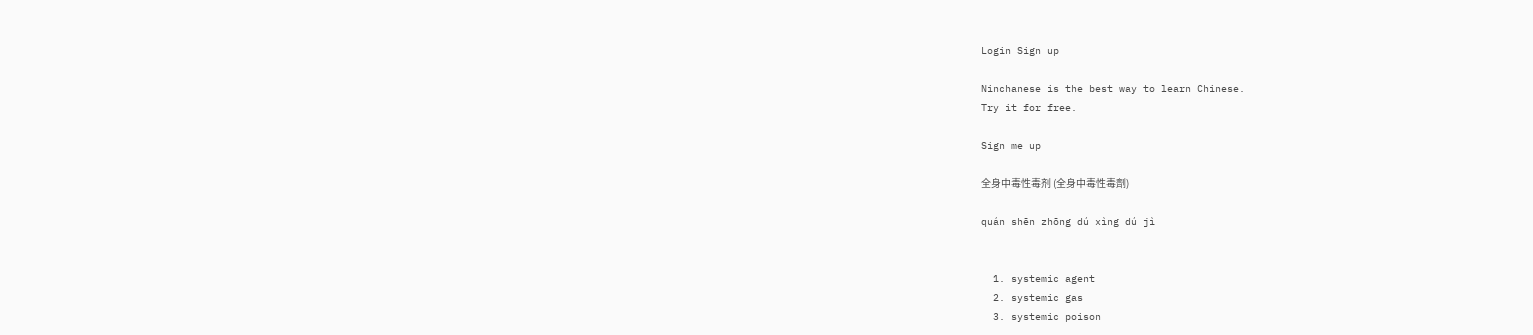Login Sign up

Ninchanese is the best way to learn Chinese.
Try it for free.

Sign me up

全身中毒性毒剂 (全身中毒性毒劑)

quán shēn zhōng dú xìng dú jì


  1. systemic agent
  2. systemic gas
  3. systemic poison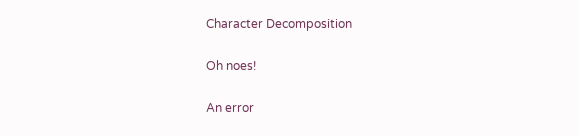Character Decomposition

Oh noes!

An error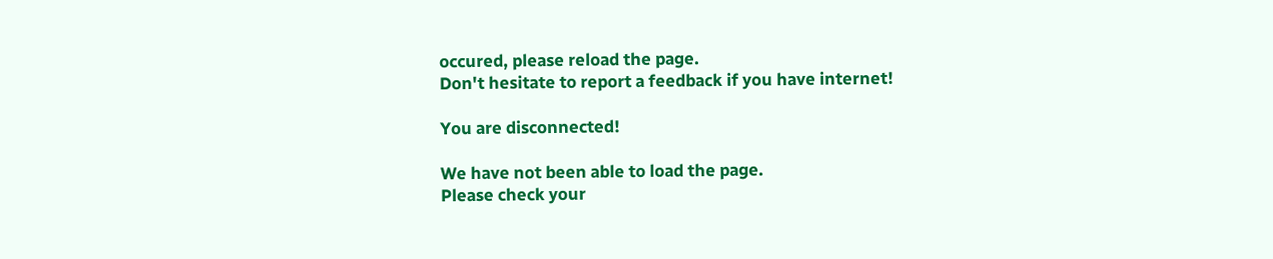occured, please reload the page.
Don't hesitate to report a feedback if you have internet!

You are disconnected!

We have not been able to load the page.
Please check your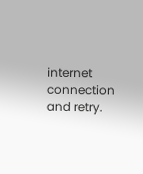internet connection and retry.